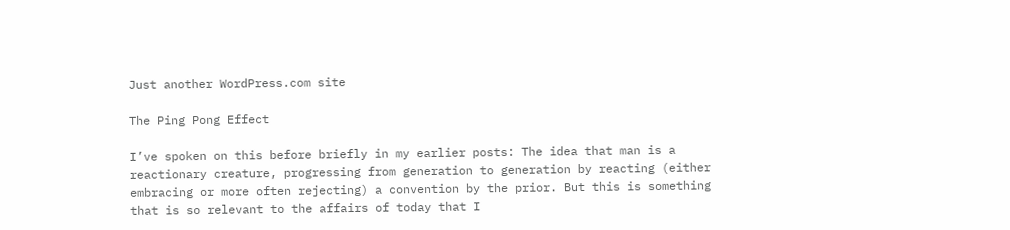Just another WordPress.com site

The Ping Pong Effect

I’ve spoken on this before briefly in my earlier posts: The idea that man is a reactionary creature, progressing from generation to generation by reacting (either embracing or more often rejecting) a convention by the prior. But this is something that is so relevant to the affairs of today that I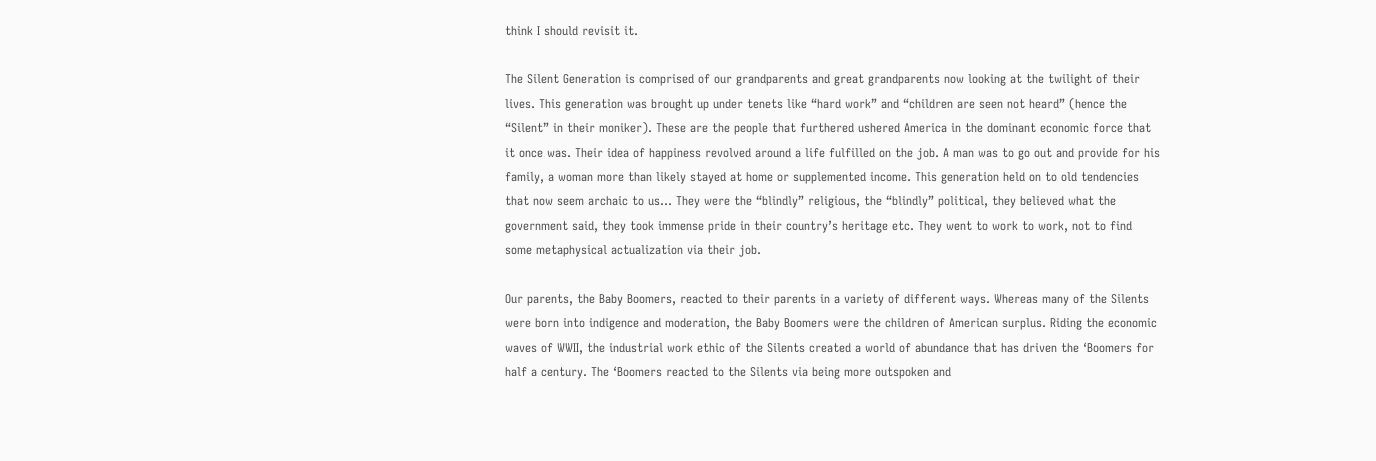think I should revisit it.

The Silent Generation is comprised of our grandparents and great grandparents now looking at the twilight of their lives. This generation was brought up under tenets like “hard work” and “children are seen not heard” (hence the “Silent” in their moniker). These are the people that furthered ushered America in the dominant economic force that it once was. Their idea of happiness revolved around a life fulfilled on the job. A man was to go out and provide for his family, a woman more than likely stayed at home or supplemented income. This generation held on to old tendencies that now seem archaic to us… They were the “blindly” religious, the “blindly” political, they believed what the government said, they took immense pride in their country’s heritage etc. They went to work to work, not to find some metaphysical actualization via their job.

Our parents, the Baby Boomers, reacted to their parents in a variety of different ways. Whereas many of the Silents were born into indigence and moderation, the Baby Boomers were the children of American surplus. Riding the economic waves of WWII, the industrial work ethic of the Silents created a world of abundance that has driven the ‘Boomers for half a century. The ‘Boomers reacted to the Silents via being more outspoken and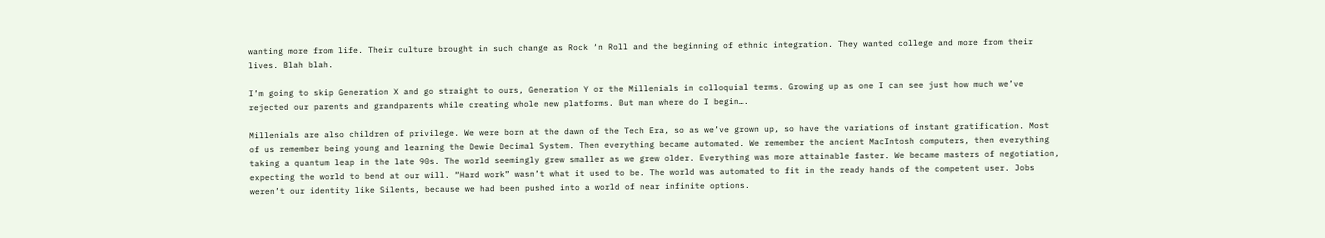wanting more from life. Their culture brought in such change as Rock ‘n Roll and the beginning of ethnic integration. They wanted college and more from their lives. Blah blah.

I’m going to skip Generation X and go straight to ours, Generation Y or the Millenials in colloquial terms. Growing up as one I can see just how much we’ve rejected our parents and grandparents while creating whole new platforms. But man where do I begin….

Millenials are also children of privilege. We were born at the dawn of the Tech Era, so as we’ve grown up, so have the variations of instant gratification. Most of us remember being young and learning the Dewie Decimal System. Then everything became automated. We remember the ancient MacIntosh computers, then everything taking a quantum leap in the late 90s. The world seemingly grew smaller as we grew older. Everything was more attainable faster. We became masters of negotiation, expecting the world to bend at our will. “Hard work” wasn’t what it used to be. The world was automated to fit in the ready hands of the competent user. Jobs weren’t our identity like Silents, because we had been pushed into a world of near infinite options.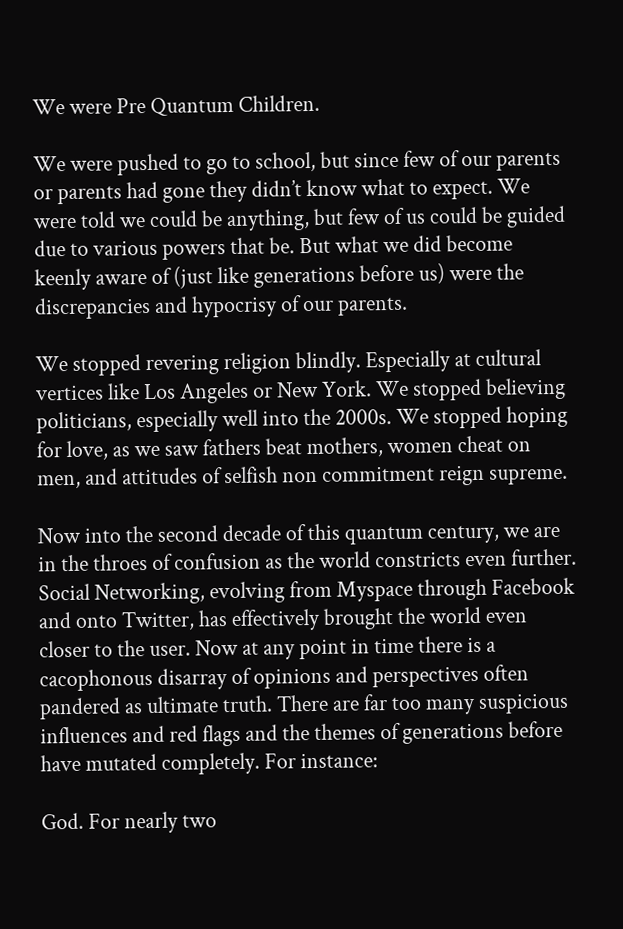We were Pre Quantum Children.

We were pushed to go to school, but since few of our parents or parents had gone they didn’t know what to expect. We were told we could be anything, but few of us could be guided due to various powers that be. But what we did become keenly aware of (just like generations before us) were the discrepancies and hypocrisy of our parents.

We stopped revering religion blindly. Especially at cultural vertices like Los Angeles or New York. We stopped believing politicians, especially well into the 2000s. We stopped hoping for love, as we saw fathers beat mothers, women cheat on men, and attitudes of selfish non commitment reign supreme.

Now into the second decade of this quantum century, we are in the throes of confusion as the world constricts even further. Social Networking, evolving from Myspace through Facebook and onto Twitter, has effectively brought the world even closer to the user. Now at any point in time there is a cacophonous disarray of opinions and perspectives often pandered as ultimate truth. There are far too many suspicious influences and red flags and the themes of generations before have mutated completely. For instance:

God. For nearly two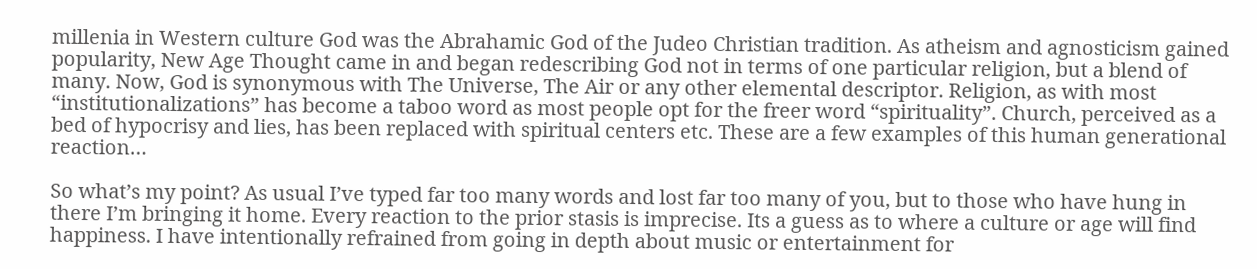millenia in Western culture God was the Abrahamic God of the Judeo Christian tradition. As atheism and agnosticism gained popularity, New Age Thought came in and began redescribing God not in terms of one particular religion, but a blend of many. Now, God is synonymous with The Universe, The Air or any other elemental descriptor. Religion, as with most “institutionalizations” has become a taboo word as most people opt for the freer word “spirituality”. Church, perceived as a bed of hypocrisy and lies, has been replaced with spiritual centers etc. These are a few examples of this human generational reaction…

So what’s my point? As usual I’ve typed far too many words and lost far too many of you, but to those who have hung in there I’m bringing it home. Every reaction to the prior stasis is imprecise. Its a guess as to where a culture or age will find happiness. I have intentionally refrained from going in depth about music or entertainment for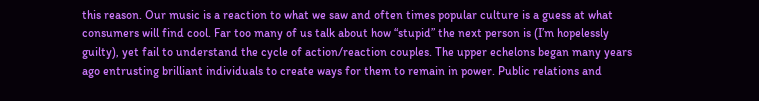this reason. Our music is a reaction to what we saw and often times popular culture is a guess at what consumers will find cool. Far too many of us talk about how “stupid” the next person is (I’m hopelessly guilty), yet fail to understand the cycle of action/reaction couples. The upper echelons began many years ago entrusting brilliant individuals to create ways for them to remain in power. Public relations and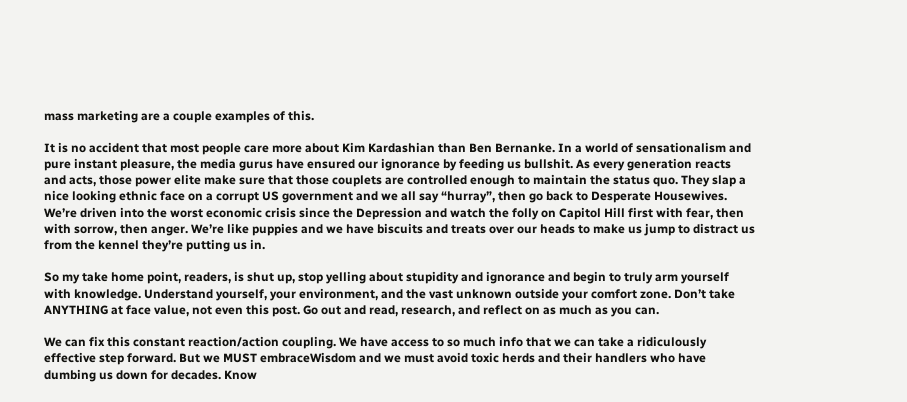mass marketing are a couple examples of this.

It is no accident that most people care more about Kim Kardashian than Ben Bernanke. In a world of sensationalism and pure instant pleasure, the media gurus have ensured our ignorance by feeding us bullshit. As every generation reacts and acts, those power elite make sure that those couplets are controlled enough to maintain the status quo. They slap a nice looking ethnic face on a corrupt US government and we all say “hurray”, then go back to Desperate Housewives. We’re driven into the worst economic crisis since the Depression and watch the folly on Capitol Hill first with fear, then with sorrow, then anger. We’re like puppies and we have biscuits and treats over our heads to make us jump to distract us from the kennel they’re putting us in.

So my take home point, readers, is shut up, stop yelling about stupidity and ignorance and begin to truly arm yourself with knowledge. Understand yourself, your environment, and the vast unknown outside your comfort zone. Don’t take ANYTHING at face value, not even this post. Go out and read, research, and reflect on as much as you can.

We can fix this constant reaction/action coupling. We have access to so much info that we can take a ridiculously effective step forward. But we MUST embraceWisdom and we must avoid toxic herds and their handlers who have dumbing us down for decades. Know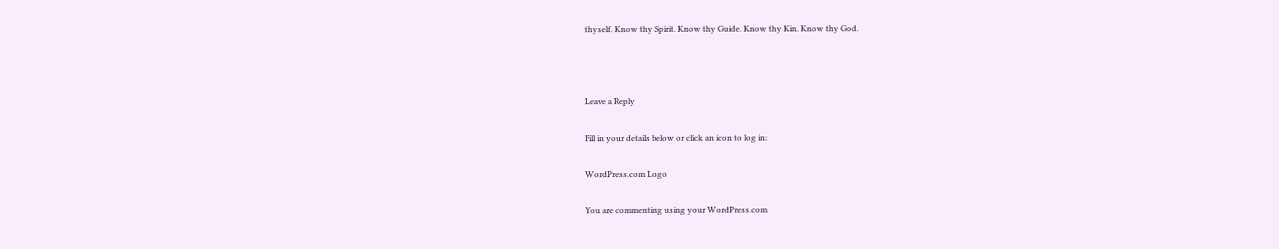thyself. Know thy Spirit. Know thy Guide. Know thy Kin. Know thy God.



Leave a Reply

Fill in your details below or click an icon to log in:

WordPress.com Logo

You are commenting using your WordPress.com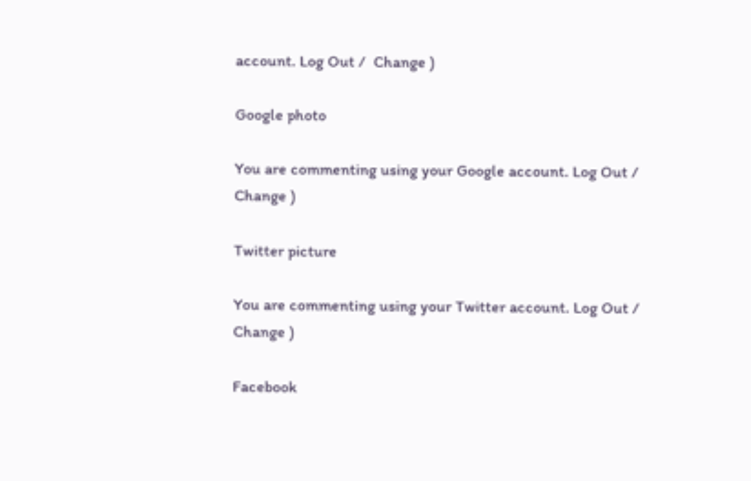account. Log Out /  Change )

Google photo

You are commenting using your Google account. Log Out /  Change )

Twitter picture

You are commenting using your Twitter account. Log Out /  Change )

Facebook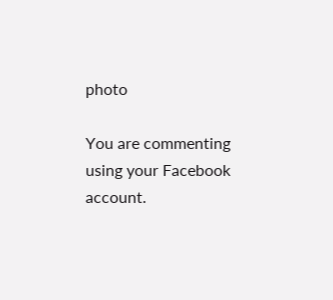photo

You are commenting using your Facebook account.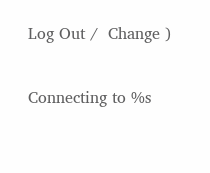Log Out /  Change )

Connecting to %s